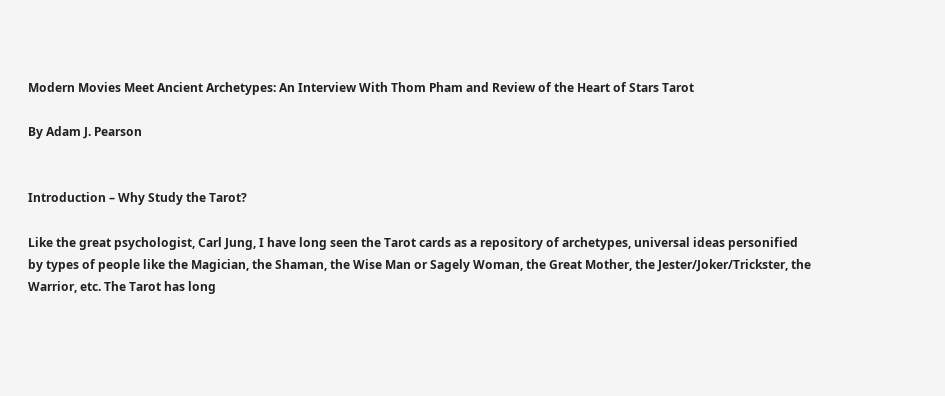Modern Movies Meet Ancient Archetypes: An Interview With Thom Pham and Review of the Heart of Stars Tarot

By Adam J. Pearson


Introduction – Why Study the Tarot?

Like the great psychologist, Carl Jung, I have long seen the Tarot cards as a repository of archetypes, universal ideas personified by types of people like the Magician, the Shaman, the Wise Man or Sagely Woman, the Great Mother, the Jester/Joker/Trickster, the Warrior, etc. The Tarot has long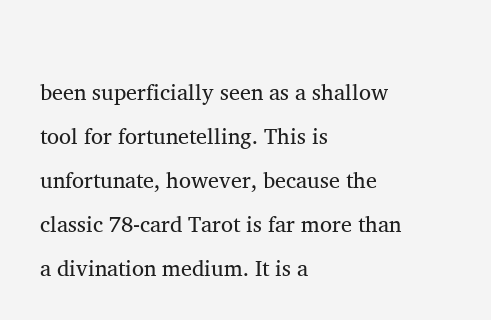been superficially seen as a shallow tool for fortunetelling. This is unfortunate, however, because the classic 78-card Tarot is far more than a divination medium. It is a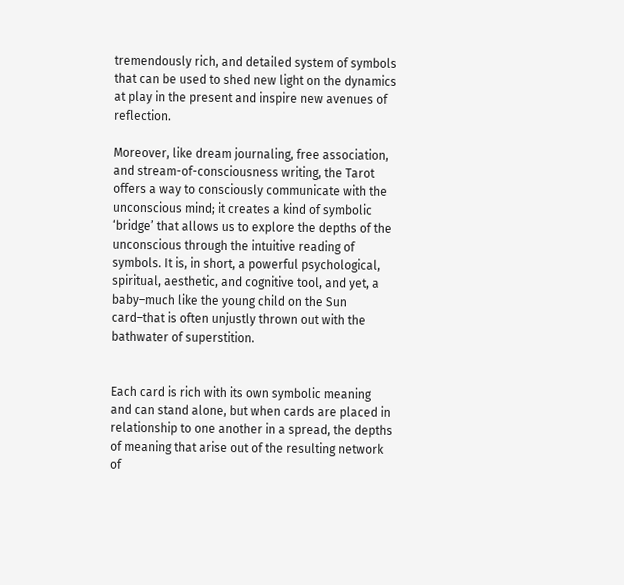tremendously rich, and detailed system of symbols that can be used to shed new light on the dynamics at play in the present and inspire new avenues of reflection.

Moreover, like dream journaling, free association, and stream-of-consciousness writing, the Tarot offers a way to consciously communicate with the unconscious mind; it creates a kind of symbolic ‘bridge’ that allows us to explore the depths of the unconscious through the intuitive reading of symbols. It is, in short, a powerful psychological, spiritual, aesthetic, and cognitive tool, and yet, a baby–much like the young child on the Sun card–that is often unjustly thrown out with the bathwater of superstition.


Each card is rich with its own symbolic meaning and can stand alone, but when cards are placed in relationship to one another in a spread, the depths of meaning that arise out of the resulting network of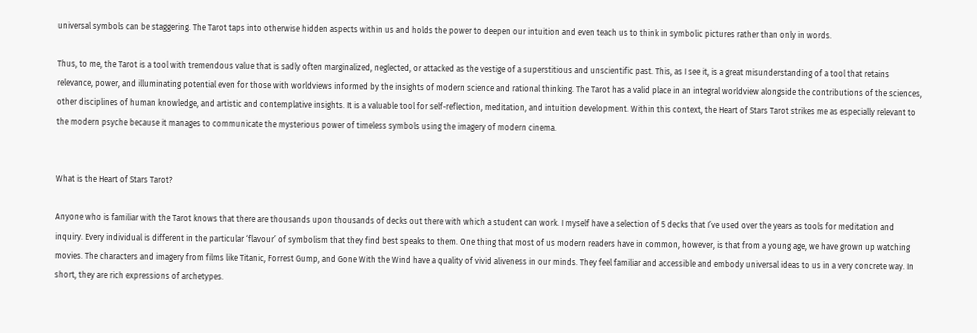universal symbols can be staggering. The Tarot taps into otherwise hidden aspects within us and holds the power to deepen our intuition and even teach us to think in symbolic pictures rather than only in words.

Thus, to me, the Tarot is a tool with tremendous value that is sadly often marginalized, neglected, or attacked as the vestige of a superstitious and unscientific past. This, as I see it, is a great misunderstanding of a tool that retains relevance, power, and illuminating potential even for those with worldviews informed by the insights of modern science and rational thinking. The Tarot has a valid place in an integral worldview alongside the contributions of the sciences, other disciplines of human knowledge, and artistic and contemplative insights. It is a valuable tool for self-reflection, meditation, and intuition development. Within this context, the Heart of Stars Tarot strikes me as especially relevant to the modern psyche because it manages to communicate the mysterious power of timeless symbols using the imagery of modern cinema.


What is the Heart of Stars Tarot?

Anyone who is familiar with the Tarot knows that there are thousands upon thousands of decks out there with which a student can work. I myself have a selection of 5 decks that I’ve used over the years as tools for meditation and inquiry. Every individual is different in the particular ‘flavour’ of symbolism that they find best speaks to them. One thing that most of us modern readers have in common, however, is that from a young age, we have grown up watching movies. The characters and imagery from films like Titanic, Forrest Gump, and Gone With the Wind have a quality of vivid aliveness in our minds. They feel familiar and accessible and embody universal ideas to us in a very concrete way. In short, they are rich expressions of archetypes.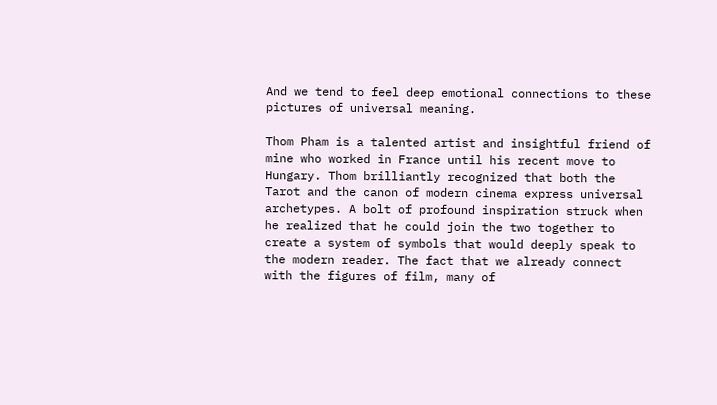And we tend to feel deep emotional connections to these pictures of universal meaning.

Thom Pham is a talented artist and insightful friend of mine who worked in France until his recent move to Hungary. Thom brilliantly recognized that both the Tarot and the canon of modern cinema express universal archetypes. A bolt of profound inspiration struck when he realized that he could join the two together to create a system of symbols that would deeply speak to the modern reader. The fact that we already connect with the figures of film, many of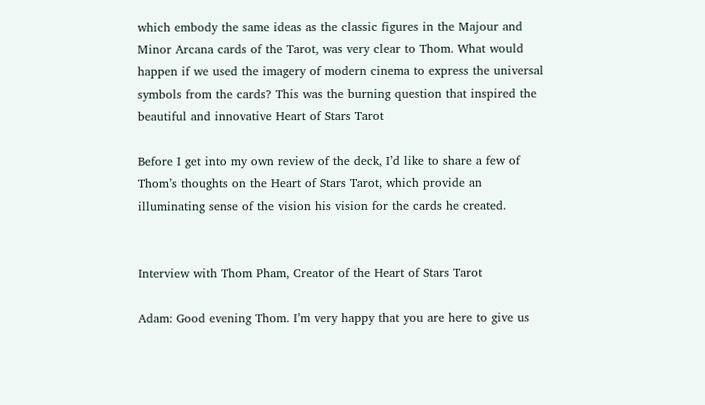which embody the same ideas as the classic figures in the Majour and Minor Arcana cards of the Tarot, was very clear to Thom. What would happen if we used the imagery of modern cinema to express the universal symbols from the cards? This was the burning question that inspired the beautiful and innovative Heart of Stars Tarot

Before I get into my own review of the deck, I’d like to share a few of Thom’s thoughts on the Heart of Stars Tarot, which provide an illuminating sense of the vision his vision for the cards he created.


Interview with Thom Pham, Creator of the Heart of Stars Tarot

Adam: Good evening Thom. I’m very happy that you are here to give us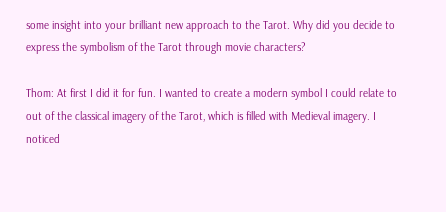some insight into your brilliant new approach to the Tarot. Why did you decide to express the symbolism of the Tarot through movie characters?

Thom: At first I did it for fun. I wanted to create a modern symbol I could relate to out of the classical imagery of the Tarot, which is filled with Medieval imagery. I noticed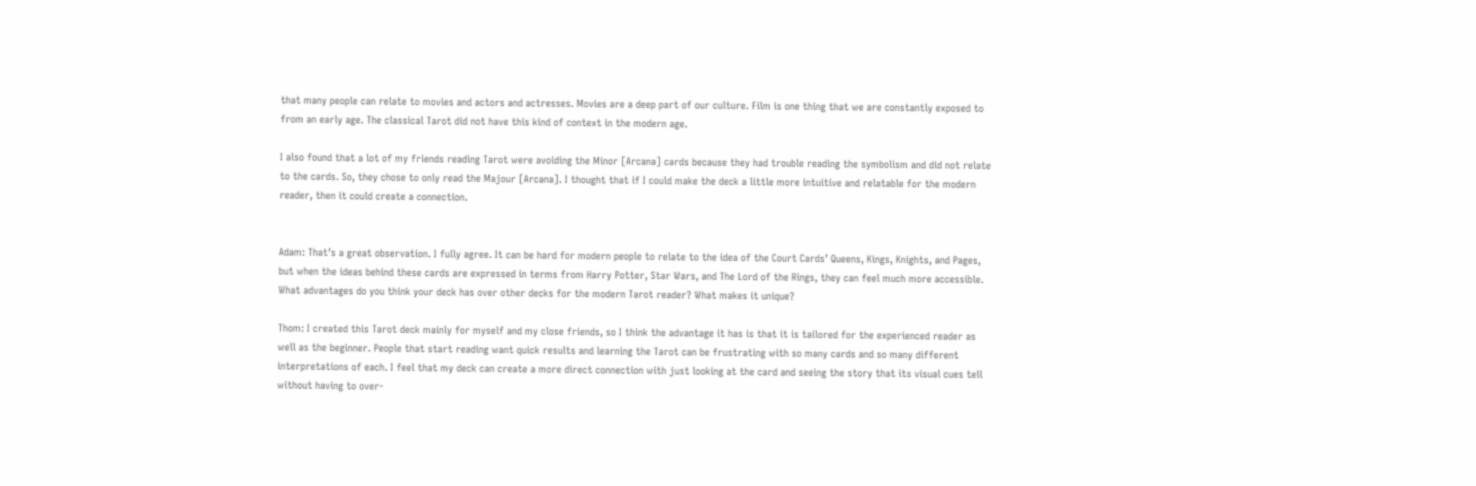that many people can relate to movies and actors and actresses. Movies are a deep part of our culture. Film is one thing that we are constantly exposed to from an early age. The classical Tarot did not have this kind of context in the modern age.

I also found that a lot of my friends reading Tarot were avoiding the Minor [Arcana] cards because they had trouble reading the symbolism and did not relate to the cards. So, they chose to only read the Majour [Arcana]. I thought that if I could make the deck a little more intuitive and relatable for the modern reader, then it could create a connection.


Adam: That’s a great observation. I fully agree. It can be hard for modern people to relate to the idea of the Court Cards’ Queens, Kings, Knights, and Pages, but when the ideas behind these cards are expressed in terms from Harry Potter, Star Wars, and The Lord of the Rings, they can feel much more accessible. What advantages do you think your deck has over other decks for the modern Tarot reader? What makes it unique?

Thom: I created this Tarot deck mainly for myself and my close friends, so I think the advantage it has is that it is tailored for the experienced reader as well as the beginner. People that start reading want quick results and learning the Tarot can be frustrating with so many cards and so many different interpretations of each. I feel that my deck can create a more direct connection with just looking at the card and seeing the story that its visual cues tell without having to over-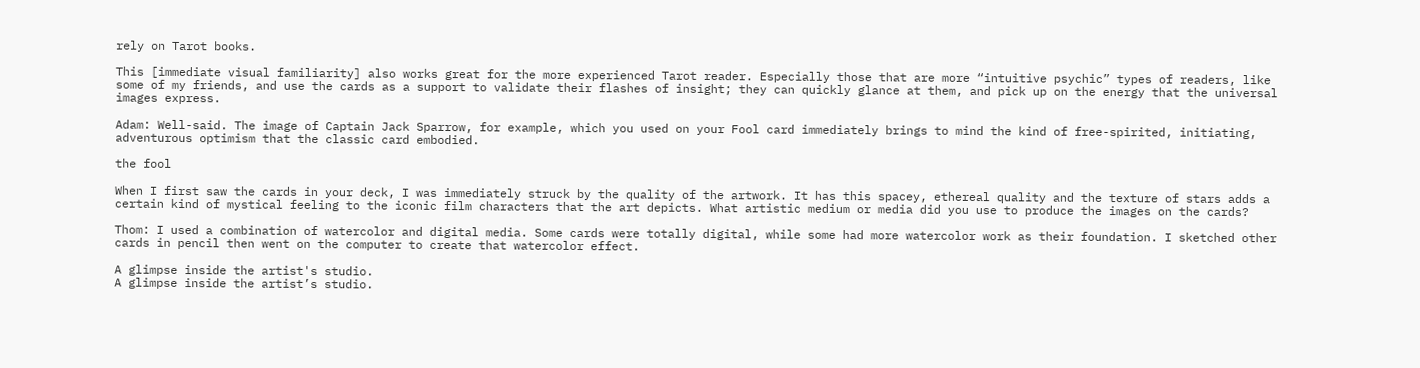rely on Tarot books.

This [immediate visual familiarity] also works great for the more experienced Tarot reader. Especially those that are more “intuitive psychic” types of readers, like some of my friends, and use the cards as a support to validate their flashes of insight; they can quickly glance at them, and pick up on the energy that the universal images express.

Adam: Well-said. The image of Captain Jack Sparrow, for example, which you used on your Fool card immediately brings to mind the kind of free-spirited, initiating, adventurous optimism that the classic card embodied.

the fool

When I first saw the cards in your deck, I was immediately struck by the quality of the artwork. It has this spacey, ethereal quality and the texture of stars adds a certain kind of mystical feeling to the iconic film characters that the art depicts. What artistic medium or media did you use to produce the images on the cards?

Thom: I used a combination of watercolor and digital media. Some cards were totally digital, while some had more watercolor work as their foundation. I sketched other cards in pencil then went on the computer to create that watercolor effect.

A glimpse inside the artist's studio.
A glimpse inside the artist’s studio.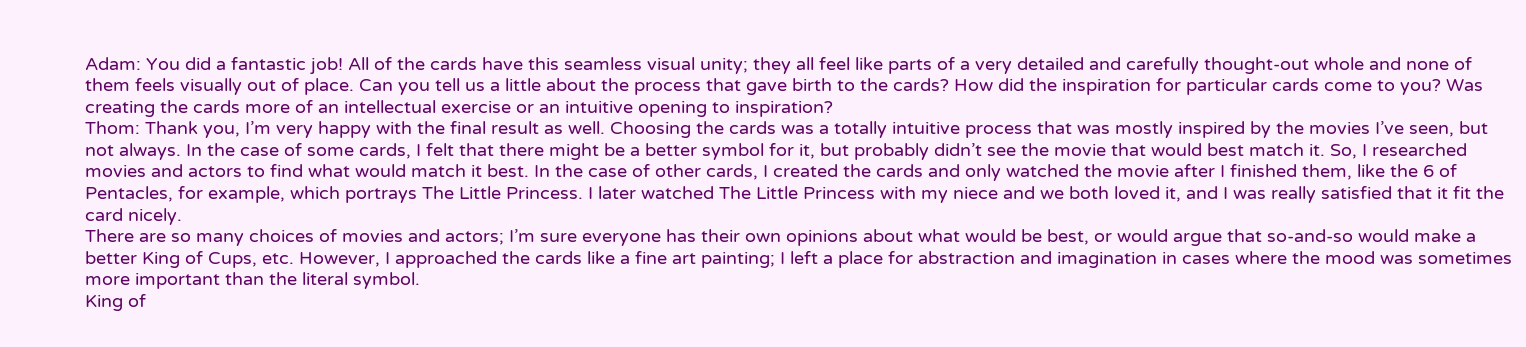Adam: You did a fantastic job! All of the cards have this seamless visual unity; they all feel like parts of a very detailed and carefully thought-out whole and none of them feels visually out of place. Can you tell us a little about the process that gave birth to the cards? How did the inspiration for particular cards come to you? Was creating the cards more of an intellectual exercise or an intuitive opening to inspiration?
Thom: Thank you, I’m very happy with the final result as well. Choosing the cards was a totally intuitive process that was mostly inspired by the movies I’ve seen, but not always. In the case of some cards, I felt that there might be a better symbol for it, but probably didn’t see the movie that would best match it. So, I researched movies and actors to find what would match it best. In the case of other cards, I created the cards and only watched the movie after I finished them, like the 6 of Pentacles, for example, which portrays The Little Princess. I later watched The Little Princess with my niece and we both loved it, and I was really satisfied that it fit the card nicely.
There are so many choices of movies and actors; I’m sure everyone has their own opinions about what would be best, or would argue that so-and-so would make a better King of Cups, etc. However, I approached the cards like a fine art painting; I left a place for abstraction and imagination in cases where the mood was sometimes more important than the literal symbol.
King of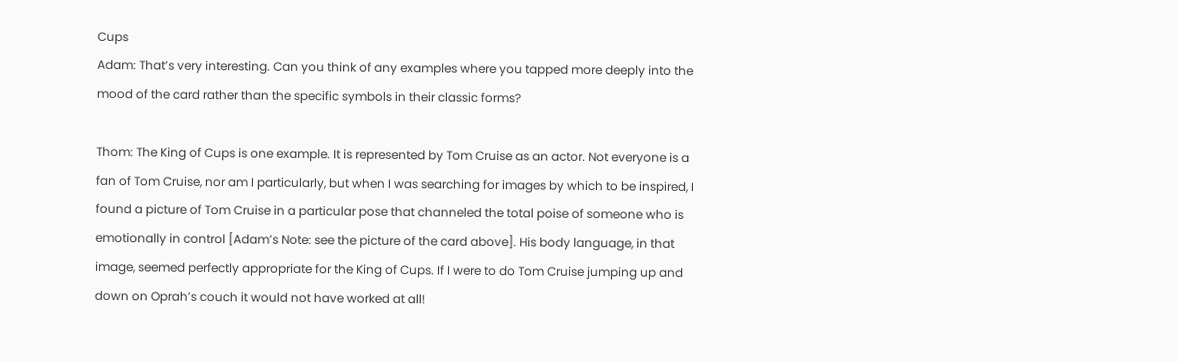Cups
Adam: That’s very interesting. Can you think of any examples where you tapped more deeply into the mood of the card rather than the specific symbols in their classic forms?

Thom: The King of Cups is one example. It is represented by Tom Cruise as an actor. Not everyone is a fan of Tom Cruise, nor am I particularly, but when I was searching for images by which to be inspired, I found a picture of Tom Cruise in a particular pose that channeled the total poise of someone who is emotionally in control [Adam’s Note: see the picture of the card above]. His body language, in that image, seemed perfectly appropriate for the King of Cups. If I were to do Tom Cruise jumping up and down on Oprah’s couch it would not have worked at all!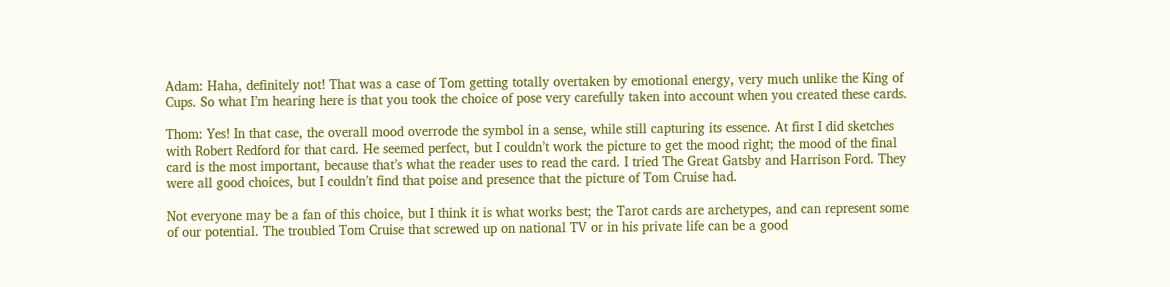Adam: Haha, definitely not! That was a case of Tom getting totally overtaken by emotional energy, very much unlike the King of Cups. So what I’m hearing here is that you took the choice of pose very carefully taken into account when you created these cards.

Thom: Yes! In that case, the overall mood overrode the symbol in a sense, while still capturing its essence. At first I did sketches with Robert Redford for that card. He seemed perfect, but I couldn’t work the picture to get the mood right; the mood of the final card is the most important, because that’s what the reader uses to read the card. I tried The Great Gatsby and Harrison Ford. They were all good choices, but I couldn’t find that poise and presence that the picture of Tom Cruise had.

Not everyone may be a fan of this choice, but I think it is what works best; the Tarot cards are archetypes, and can represent some of our potential. The troubled Tom Cruise that screwed up on national TV or in his private life can be a good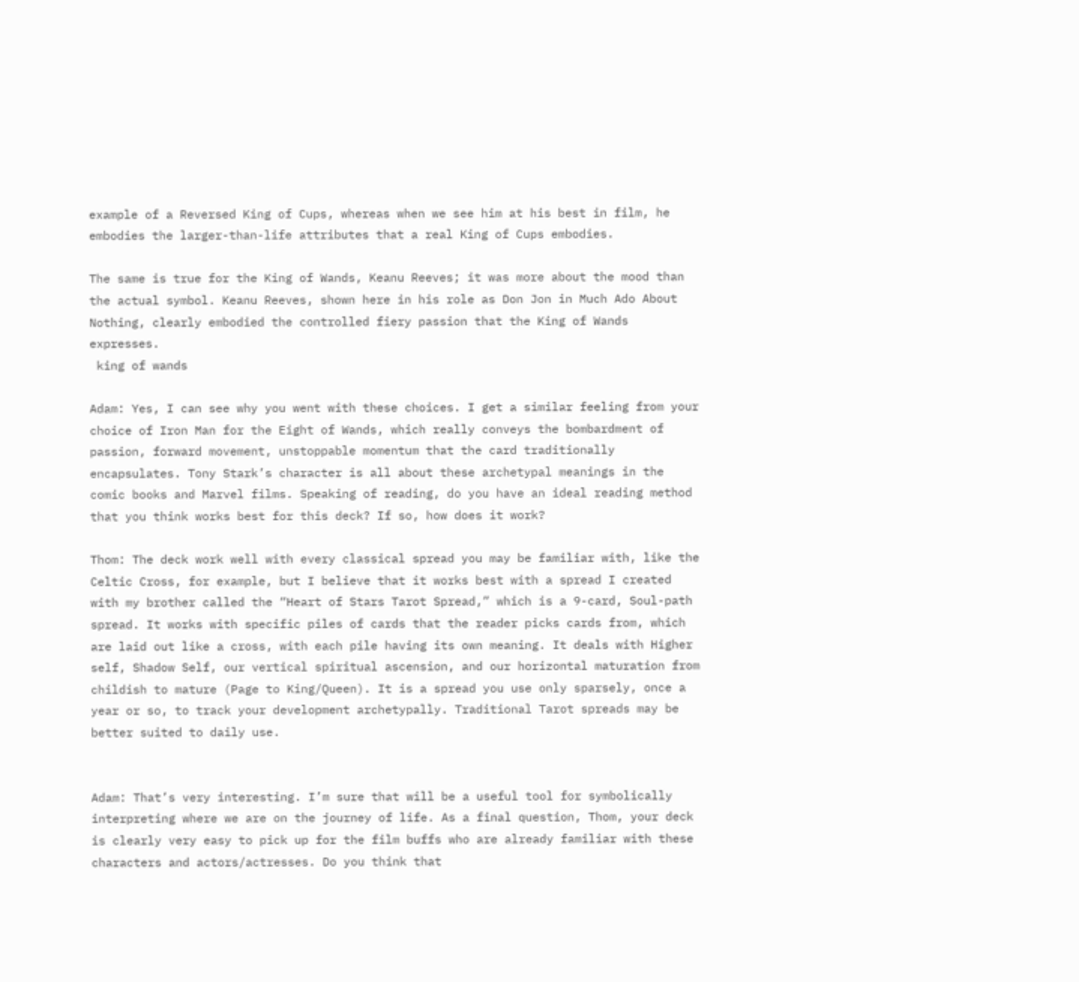example of a Reversed King of Cups, whereas when we see him at his best in film, he embodies the larger-than-life attributes that a real King of Cups embodies.

The same is true for the King of Wands, Keanu Reeves; it was more about the mood than the actual symbol. Keanu Reeves, shown here in his role as Don Jon in Much Ado About Nothing, clearly embodied the controlled fiery passion that the King of Wands expresses.
 king of wands

Adam: Yes, I can see why you went with these choices. I get a similar feeling from your choice of Iron Man for the Eight of Wands, which really conveys the bombardment of passion, forward movement, unstoppable momentum that the card traditionally encapsulates. Tony Stark’s character is all about these archetypal meanings in the comic books and Marvel films. Speaking of reading, do you have an ideal reading method that you think works best for this deck? If so, how does it work?

Thom: The deck work well with every classical spread you may be familiar with, like the Celtic Cross, for example, but I believe that it works best with a spread I created with my brother called the “Heart of Stars Tarot Spread,” which is a 9-card, Soul-path spread. It works with specific piles of cards that the reader picks cards from, which are laid out like a cross, with each pile having its own meaning. It deals with Higher self, Shadow Self, our vertical spiritual ascension, and our horizontal maturation from childish to mature (Page to King/Queen). It is a spread you use only sparsely, once a year or so, to track your development archetypally. Traditional Tarot spreads may be better suited to daily use.


Adam: That’s very interesting. I’m sure that will be a useful tool for symbolically interpreting where we are on the journey of life. As a final question, Thom, your deck is clearly very easy to pick up for the film buffs who are already familiar with these characters and actors/actresses. Do you think that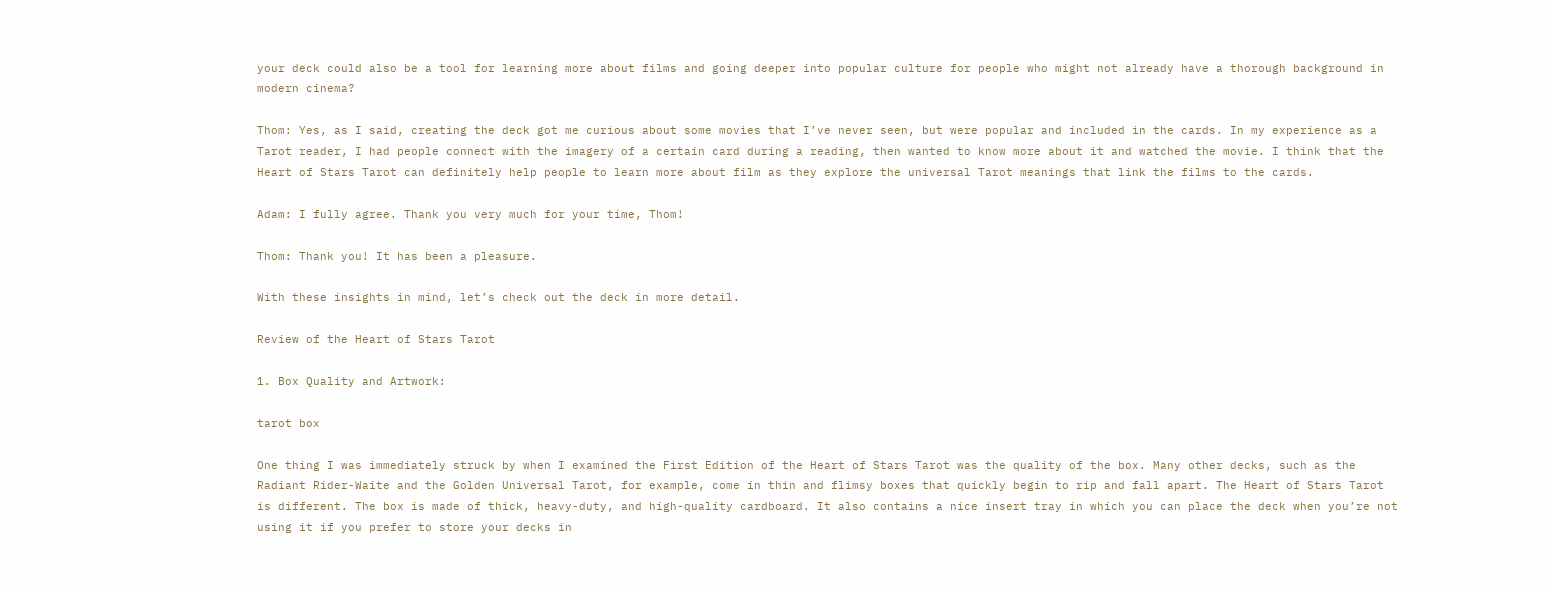your deck could also be a tool for learning more about films and going deeper into popular culture for people who might not already have a thorough background in modern cinema?

Thom: Yes, as I said, creating the deck got me curious about some movies that I’ve never seen, but were popular and included in the cards. In my experience as a Tarot reader, I had people connect with the imagery of a certain card during a reading, then wanted to know more about it and watched the movie. I think that the Heart of Stars Tarot can definitely help people to learn more about film as they explore the universal Tarot meanings that link the films to the cards.

Adam: I fully agree. Thank you very much for your time, Thom!

Thom: Thank you! It has been a pleasure.

With these insights in mind, let’s check out the deck in more detail.

Review of the Heart of Stars Tarot

1. Box Quality and Artwork:

tarot box

One thing I was immediately struck by when I examined the First Edition of the Heart of Stars Tarot was the quality of the box. Many other decks, such as the Radiant Rider-Waite and the Golden Universal Tarot, for example, come in thin and flimsy boxes that quickly begin to rip and fall apart. The Heart of Stars Tarot is different. The box is made of thick, heavy-duty, and high-quality cardboard. It also contains a nice insert tray in which you can place the deck when you’re not using it if you prefer to store your decks in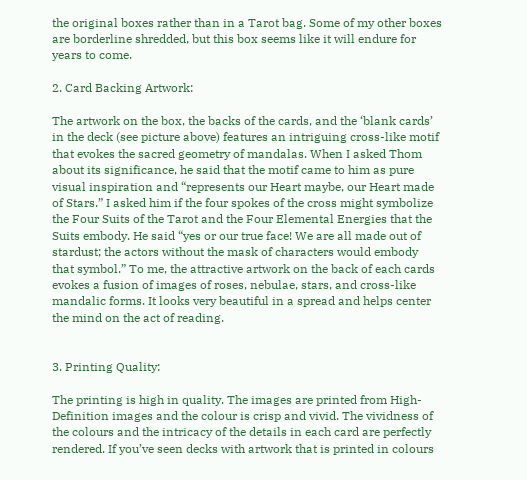the original boxes rather than in a Tarot bag. Some of my other boxes are borderline shredded, but this box seems like it will endure for years to come.

2. Card Backing Artwork:

The artwork on the box, the backs of the cards, and the ‘blank cards’ in the deck (see picture above) features an intriguing cross-like motif that evokes the sacred geometry of mandalas. When I asked Thom about its significance, he said that the motif came to him as pure visual inspiration and “represents our Heart maybe, our Heart made of Stars.” I asked him if the four spokes of the cross might symbolize the Four Suits of the Tarot and the Four Elemental Energies that the Suits embody. He said “yes or our true face! We are all made out of stardust; the actors without the mask of characters would embody that symbol.” To me, the attractive artwork on the back of each cards evokes a fusion of images of roses, nebulae, stars, and cross-like mandalic forms. It looks very beautiful in a spread and helps center the mind on the act of reading.


3. Printing Quality:

The printing is high in quality. The images are printed from High-Definition images and the colour is crisp and vivid. The vividness of the colours and the intricacy of the details in each card are perfectly rendered. If you’ve seen decks with artwork that is printed in colours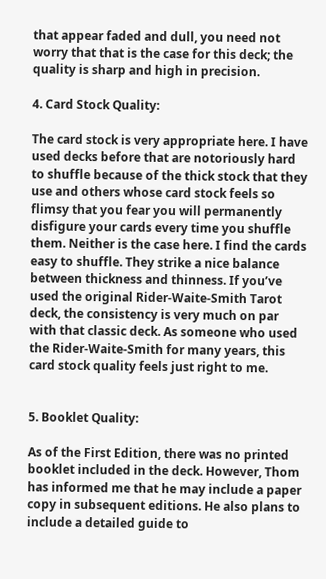that appear faded and dull, you need not worry that that is the case for this deck; the quality is sharp and high in precision.

4. Card Stock Quality:

The card stock is very appropriate here. I have used decks before that are notoriously hard to shuffle because of the thick stock that they use and others whose card stock feels so flimsy that you fear you will permanently disfigure your cards every time you shuffle them. Neither is the case here. I find the cards easy to shuffle. They strike a nice balance between thickness and thinness. If you’ve used the original Rider-Waite-Smith Tarot deck, the consistency is very much on par with that classic deck. As someone who used the Rider-Waite-Smith for many years, this card stock quality feels just right to me.


5. Booklet Quality:

As of the First Edition, there was no printed booklet included in the deck. However, Thom has informed me that he may include a paper copy in subsequent editions. He also plans to include a detailed guide to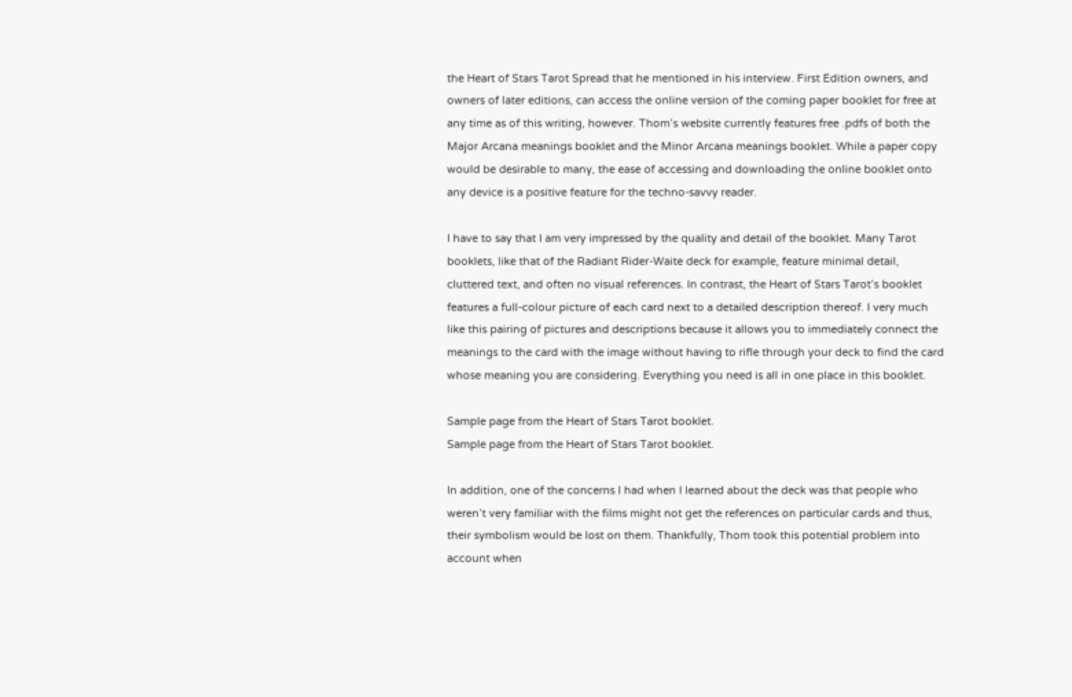the Heart of Stars Tarot Spread that he mentioned in his interview. First Edition owners, and owners of later editions, can access the online version of the coming paper booklet for free at any time as of this writing, however. Thom’s website currently features free .pdfs of both the Major Arcana meanings booklet and the Minor Arcana meanings booklet. While a paper copy would be desirable to many, the ease of accessing and downloading the online booklet onto any device is a positive feature for the techno-savvy reader.

I have to say that I am very impressed by the quality and detail of the booklet. Many Tarot booklets, like that of the Radiant Rider-Waite deck for example, feature minimal detail, cluttered text, and often no visual references. In contrast, the Heart of Stars Tarot’s booklet features a full-colour picture of each card next to a detailed description thereof. I very much like this pairing of pictures and descriptions because it allows you to immediately connect the meanings to the card with the image without having to rifle through your deck to find the card whose meaning you are considering. Everything you need is all in one place in this booklet.

Sample page from the Heart of Stars Tarot booklet.
Sample page from the Heart of Stars Tarot booklet.

In addition, one of the concerns I had when I learned about the deck was that people who weren’t very familiar with the films might not get the references on particular cards and thus, their symbolism would be lost on them. Thankfully, Thom took this potential problem into account when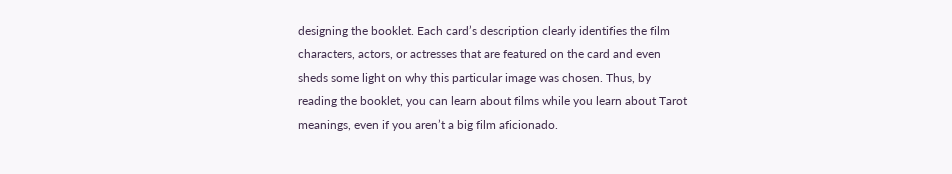designing the booklet. Each card’s description clearly identifies the film characters, actors, or actresses that are featured on the card and even sheds some light on why this particular image was chosen. Thus, by reading the booklet, you can learn about films while you learn about Tarot meanings, even if you aren’t a big film aficionado.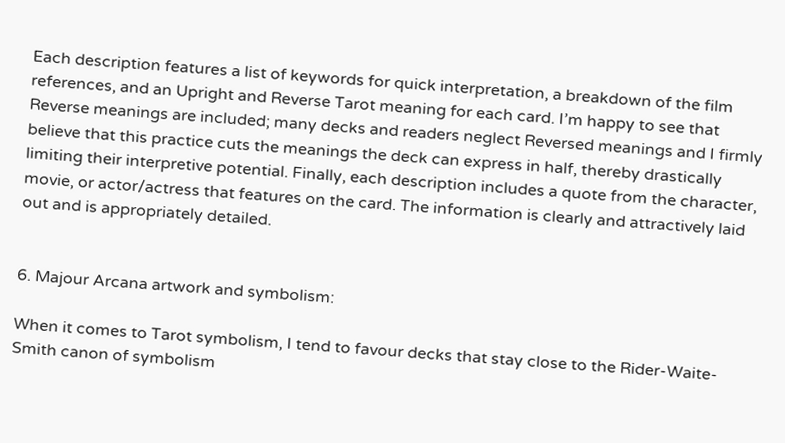Each description features a list of keywords for quick interpretation, a breakdown of the film references, and an Upright and Reverse Tarot meaning for each card. I’m happy to see that Reverse meanings are included; many decks and readers neglect Reversed meanings and I firmly believe that this practice cuts the meanings the deck can express in half, thereby drastically limiting their interpretive potential. Finally, each description includes a quote from the character, movie, or actor/actress that features on the card. The information is clearly and attractively laid out and is appropriately detailed.


6. Majour Arcana artwork and symbolism:

When it comes to Tarot symbolism, I tend to favour decks that stay close to the Rider-Waite-Smith canon of symbolism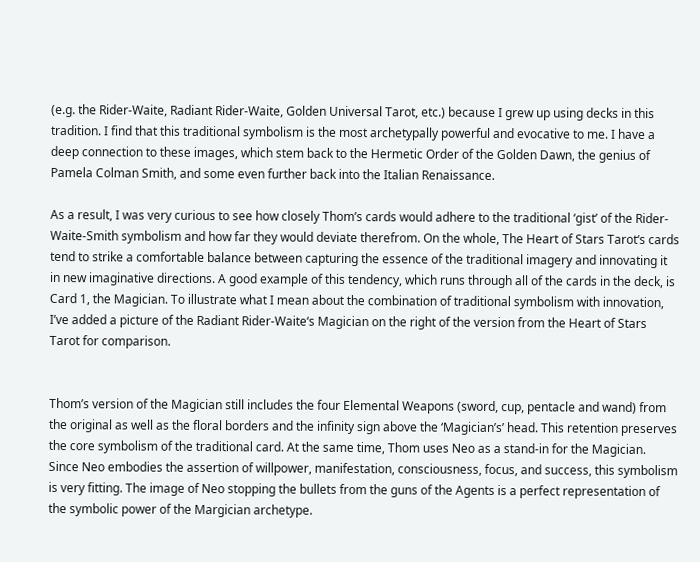(e.g. the Rider-Waite, Radiant Rider-Waite, Golden Universal Tarot, etc.) because I grew up using decks in this tradition. I find that this traditional symbolism is the most archetypally powerful and evocative to me. I have a deep connection to these images, which stem back to the Hermetic Order of the Golden Dawn, the genius of Pamela Colman Smith, and some even further back into the Italian Renaissance.

As a result, I was very curious to see how closely Thom’s cards would adhere to the traditional ‘gist’ of the Rider-Waite-Smith symbolism and how far they would deviate therefrom. On the whole, The Heart of Stars Tarot‘s cards tend to strike a comfortable balance between capturing the essence of the traditional imagery and innovating it in new imaginative directions. A good example of this tendency, which runs through all of the cards in the deck, is Card 1, the Magician. To illustrate what I mean about the combination of traditional symbolism with innovation, I’ve added a picture of the Radiant Rider-Waite‘s Magician on the right of the version from the Heart of Stars Tarot for comparison.


Thom’s version of the Magician still includes the four Elemental Weapons (sword, cup, pentacle and wand) from the original as well as the floral borders and the infinity sign above the ‘Magician’s’ head. This retention preserves the core symbolism of the traditional card. At the same time, Thom uses Neo as a stand-in for the Magician. Since Neo embodies the assertion of willpower, manifestation, consciousness, focus, and success, this symbolism is very fitting. The image of Neo stopping the bullets from the guns of the Agents is a perfect representation of the symbolic power of the Margician archetype.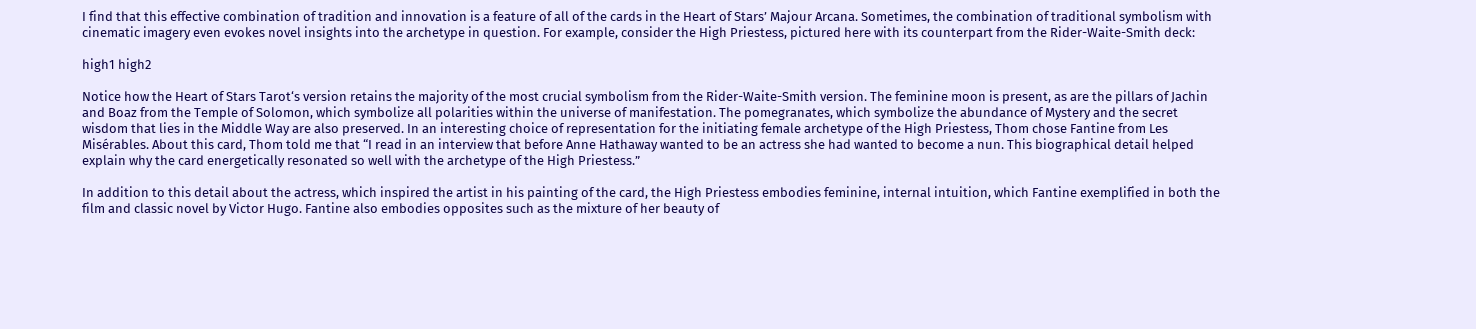I find that this effective combination of tradition and innovation is a feature of all of the cards in the Heart of Stars’ Majour Arcana. Sometimes, the combination of traditional symbolism with cinematic imagery even evokes novel insights into the archetype in question. For example, consider the High Priestess, pictured here with its counterpart from the Rider-Waite-Smith deck:

high1 high2

Notice how the Heart of Stars Tarot‘s version retains the majority of the most crucial symbolism from the Rider-Waite-Smith version. The feminine moon is present, as are the pillars of Jachin and Boaz from the Temple of Solomon, which symbolize all polarities within the universe of manifestation. The pomegranates, which symbolize the abundance of Mystery and the secret wisdom that lies in the Middle Way are also preserved. In an interesting choice of representation for the initiating female archetype of the High Priestess, Thom chose Fantine from Les Misérables. About this card, Thom told me that “I read in an interview that before Anne Hathaway wanted to be an actress she had wanted to become a nun. This biographical detail helped explain why the card energetically resonated so well with the archetype of the High Priestess.”

In addition to this detail about the actress, which inspired the artist in his painting of the card, the High Priestess embodies feminine, internal intuition, which Fantine exemplified in both the film and classic novel by Victor Hugo. Fantine also embodies opposites such as the mixture of her beauty of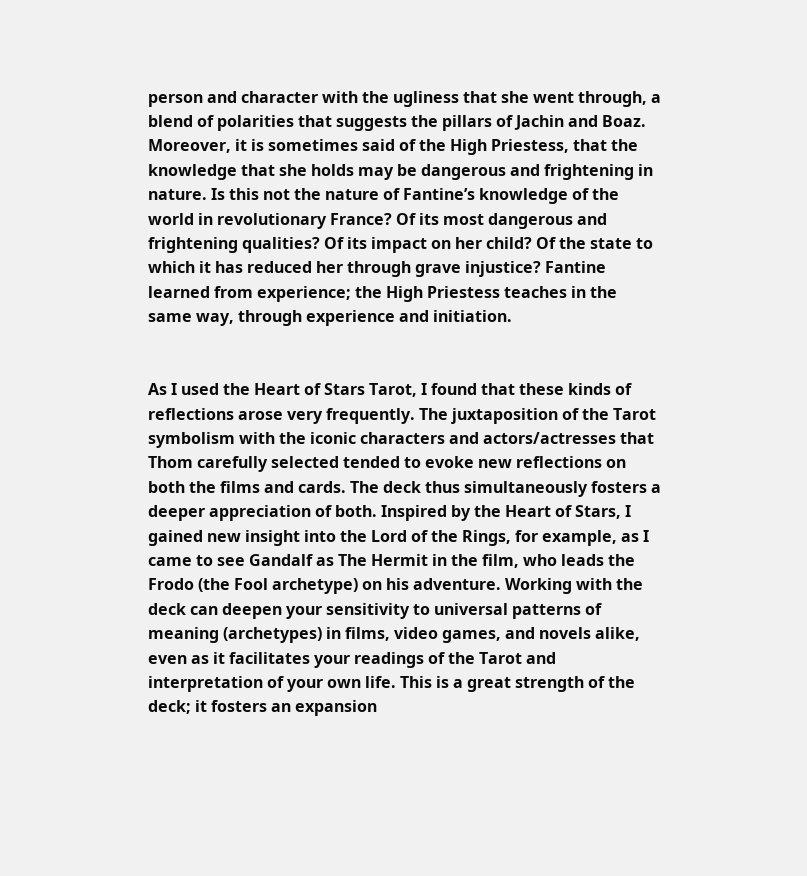person and character with the ugliness that she went through, a blend of polarities that suggests the pillars of Jachin and Boaz. Moreover, it is sometimes said of the High Priestess, that the knowledge that she holds may be dangerous and frightening in nature. Is this not the nature of Fantine’s knowledge of the world in revolutionary France? Of its most dangerous and frightening qualities? Of its impact on her child? Of the state to which it has reduced her through grave injustice? Fantine learned from experience; the High Priestess teaches in the same way, through experience and initiation.


As I used the Heart of Stars Tarot, I found that these kinds of reflections arose very frequently. The juxtaposition of the Tarot symbolism with the iconic characters and actors/actresses that Thom carefully selected tended to evoke new reflections on both the films and cards. The deck thus simultaneously fosters a deeper appreciation of both. Inspired by the Heart of Stars, I gained new insight into the Lord of the Rings, for example, as I came to see Gandalf as The Hermit in the film, who leads the Frodo (the Fool archetype) on his adventure. Working with the deck can deepen your sensitivity to universal patterns of meaning (archetypes) in films, video games, and novels alike, even as it facilitates your readings of the Tarot and interpretation of your own life. This is a great strength of the deck; it fosters an expansion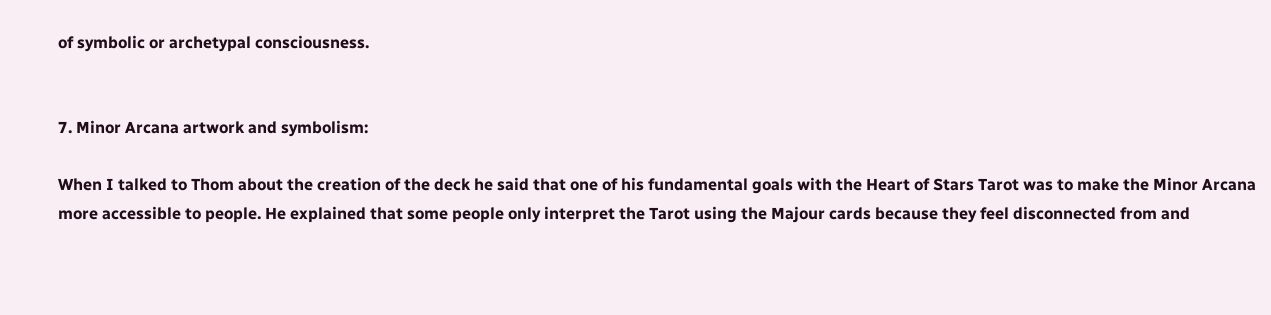of symbolic or archetypal consciousness.


7. Minor Arcana artwork and symbolism:

When I talked to Thom about the creation of the deck he said that one of his fundamental goals with the Heart of Stars Tarot was to make the Minor Arcana more accessible to people. He explained that some people only interpret the Tarot using the Majour cards because they feel disconnected from and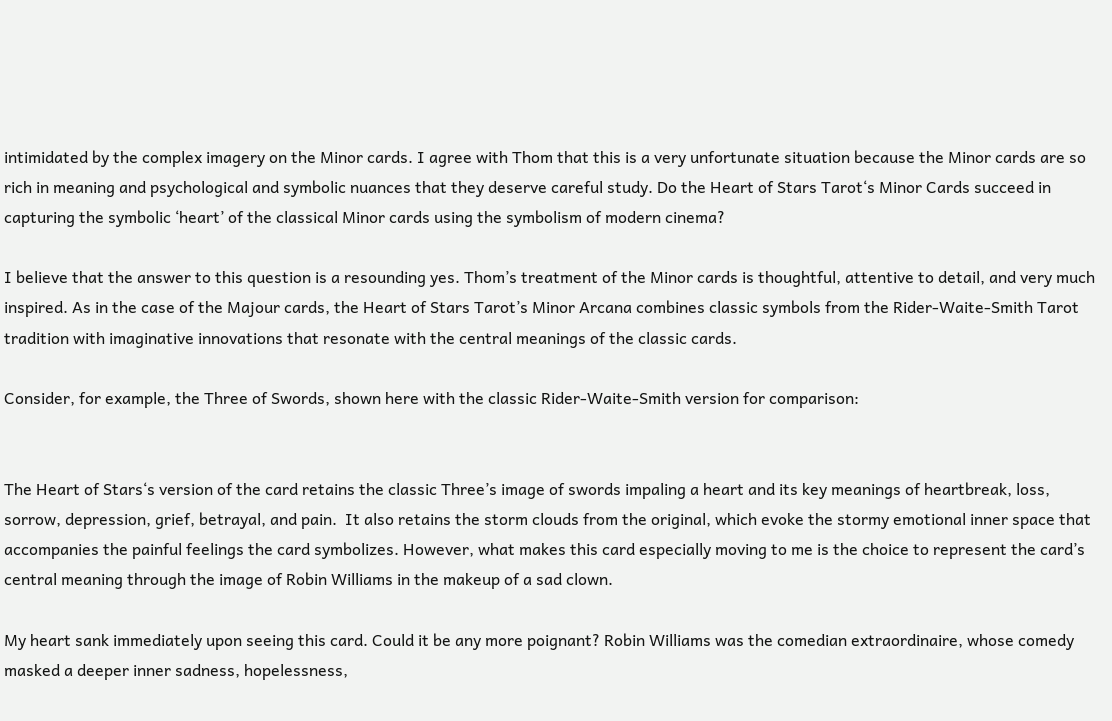intimidated by the complex imagery on the Minor cards. I agree with Thom that this is a very unfortunate situation because the Minor cards are so rich in meaning and psychological and symbolic nuances that they deserve careful study. Do the Heart of Stars Tarot‘s Minor Cards succeed in capturing the symbolic ‘heart’ of the classical Minor cards using the symbolism of modern cinema?

I believe that the answer to this question is a resounding yes. Thom’s treatment of the Minor cards is thoughtful, attentive to detail, and very much inspired. As in the case of the Majour cards, the Heart of Stars Tarot’s Minor Arcana combines classic symbols from the Rider-Waite-Smith Tarot tradition with imaginative innovations that resonate with the central meanings of the classic cards.

Consider, for example, the Three of Swords, shown here with the classic Rider-Waite-Smith version for comparison:


The Heart of Stars‘s version of the card retains the classic Three’s image of swords impaling a heart and its key meanings of heartbreak, loss, sorrow, depression, grief, betrayal, and pain.  It also retains the storm clouds from the original, which evoke the stormy emotional inner space that accompanies the painful feelings the card symbolizes. However, what makes this card especially moving to me is the choice to represent the card’s central meaning through the image of Robin Williams in the makeup of a sad clown.

My heart sank immediately upon seeing this card. Could it be any more poignant? Robin Williams was the comedian extraordinaire, whose comedy masked a deeper inner sadness, hopelessness,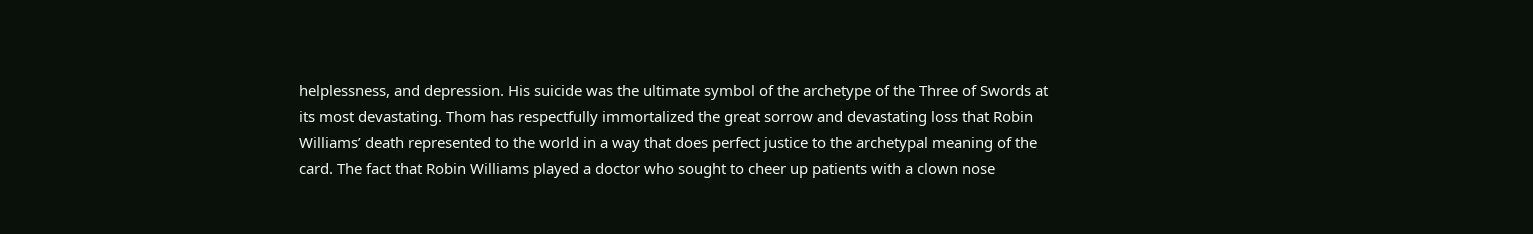helplessness, and depression. His suicide was the ultimate symbol of the archetype of the Three of Swords at its most devastating. Thom has respectfully immortalized the great sorrow and devastating loss that Robin Williams’ death represented to the world in a way that does perfect justice to the archetypal meaning of the card. The fact that Robin Williams played a doctor who sought to cheer up patients with a clown nose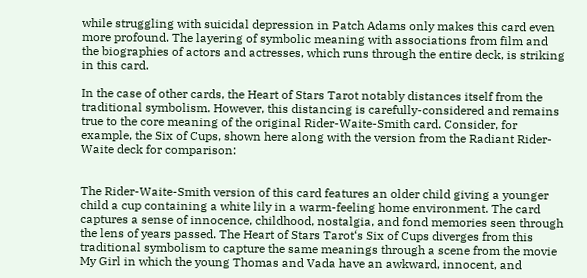while struggling with suicidal depression in Patch Adams only makes this card even more profound. The layering of symbolic meaning with associations from film and the biographies of actors and actresses, which runs through the entire deck, is striking in this card.

In the case of other cards, the Heart of Stars Tarot notably distances itself from the traditional symbolism. However, this distancing is carefully-considered and remains true to the core meaning of the original Rider-Waite-Smith card. Consider, for example, the Six of Cups, shown here along with the version from the Radiant Rider-Waite deck for comparison:


The Rider-Waite-Smith version of this card features an older child giving a younger child a cup containing a white lily in a warm-feeling home environment. The card captures a sense of innocence, childhood, nostalgia, and fond memories seen through the lens of years passed. The Heart of Stars Tarot‘s Six of Cups diverges from this traditional symbolism to capture the same meanings through a scene from the movie My Girl in which the young Thomas and Vada have an awkward, innocent, and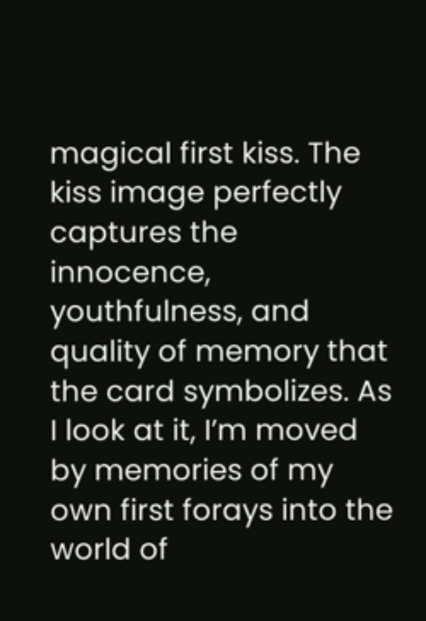magical first kiss. The kiss image perfectly captures the innocence, youthfulness, and quality of memory that the card symbolizes. As I look at it, I’m moved by memories of my own first forays into the world of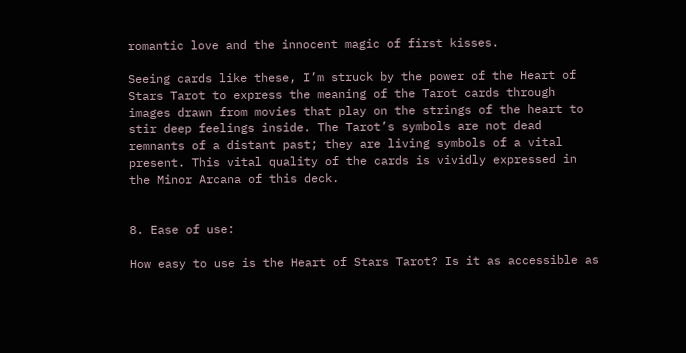romantic love and the innocent magic of first kisses.

Seeing cards like these, I’m struck by the power of the Heart of Stars Tarot to express the meaning of the Tarot cards through images drawn from movies that play on the strings of the heart to stir deep feelings inside. The Tarot’s symbols are not dead remnants of a distant past; they are living symbols of a vital present. This vital quality of the cards is vividly expressed in the Minor Arcana of this deck.


8. Ease of use:

How easy to use is the Heart of Stars Tarot? Is it as accessible as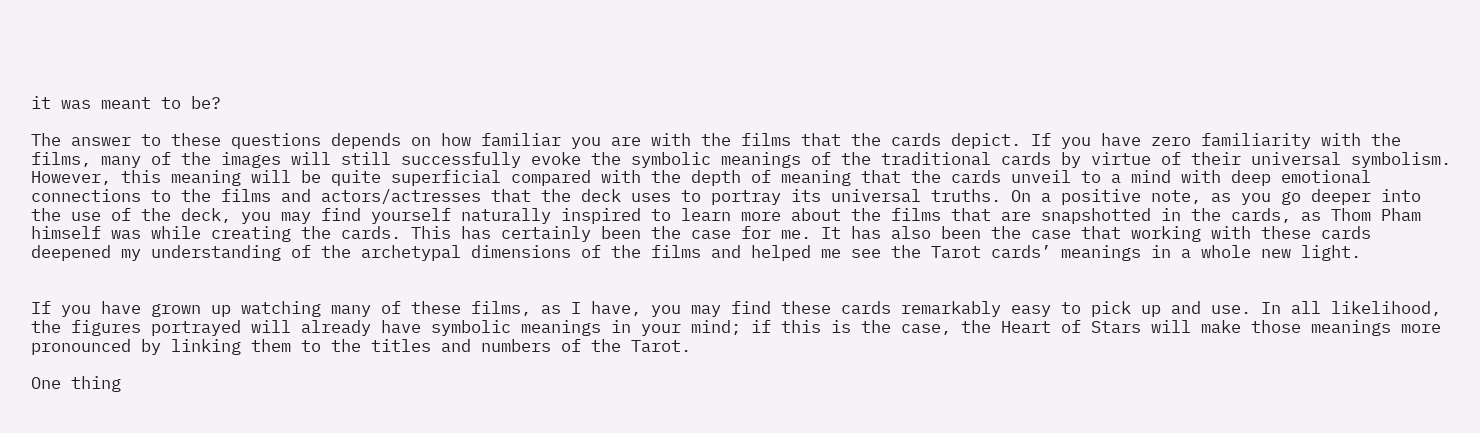it was meant to be?

The answer to these questions depends on how familiar you are with the films that the cards depict. If you have zero familiarity with the films, many of the images will still successfully evoke the symbolic meanings of the traditional cards by virtue of their universal symbolism. However, this meaning will be quite superficial compared with the depth of meaning that the cards unveil to a mind with deep emotional connections to the films and actors/actresses that the deck uses to portray its universal truths. On a positive note, as you go deeper into the use of the deck, you may find yourself naturally inspired to learn more about the films that are snapshotted in the cards, as Thom Pham himself was while creating the cards. This has certainly been the case for me. It has also been the case that working with these cards deepened my understanding of the archetypal dimensions of the films and helped me see the Tarot cards’ meanings in a whole new light.


If you have grown up watching many of these films, as I have, you may find these cards remarkably easy to pick up and use. In all likelihood, the figures portrayed will already have symbolic meanings in your mind; if this is the case, the Heart of Stars will make those meanings more pronounced by linking them to the titles and numbers of the Tarot.

One thing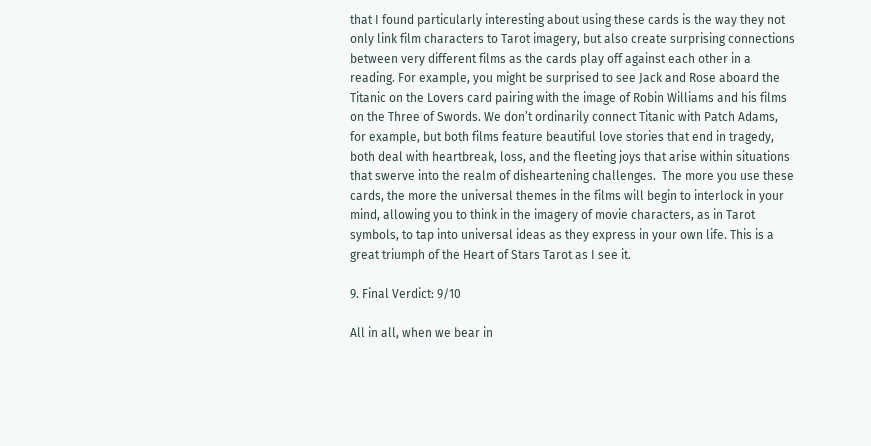that I found particularly interesting about using these cards is the way they not only link film characters to Tarot imagery, but also create surprising connections between very different films as the cards play off against each other in a reading. For example, you might be surprised to see Jack and Rose aboard the Titanic on the Lovers card pairing with the image of Robin Williams and his films on the Three of Swords. We don’t ordinarily connect Titanic with Patch Adams, for example, but both films feature beautiful love stories that end in tragedy, both deal with heartbreak, loss, and the fleeting joys that arise within situations that swerve into the realm of disheartening challenges.  The more you use these cards, the more the universal themes in the films will begin to interlock in your mind, allowing you to think in the imagery of movie characters, as in Tarot symbols, to tap into universal ideas as they express in your own life. This is a great triumph of the Heart of Stars Tarot as I see it.

9. Final Verdict: 9/10

All in all, when we bear in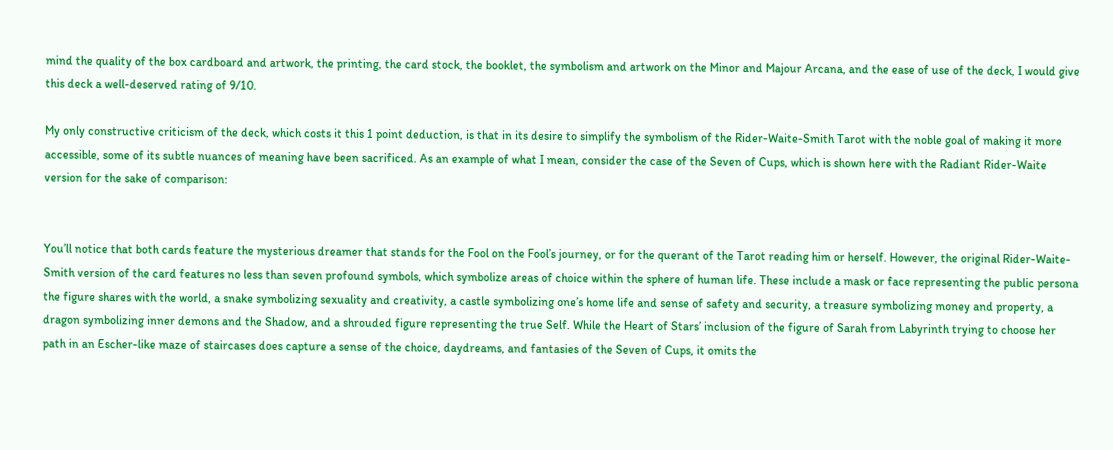mind the quality of the box cardboard and artwork, the printing, the card stock, the booklet, the symbolism and artwork on the Minor and Majour Arcana, and the ease of use of the deck, I would give this deck a well-deserved rating of 9/10.

My only constructive criticism of the deck, which costs it this 1 point deduction, is that in its desire to simplify the symbolism of the Rider-Waite-Smith Tarot with the noble goal of making it more accessible, some of its subtle nuances of meaning have been sacrificed. As an example of what I mean, consider the case of the Seven of Cups, which is shown here with the Radiant Rider-Waite version for the sake of comparison:


You’ll notice that both cards feature the mysterious dreamer that stands for the Fool on the Fool’s journey, or for the querant of the Tarot reading him or herself. However, the original Rider-Waite-Smith version of the card features no less than seven profound symbols, which symbolize areas of choice within the sphere of human life. These include a mask or face representing the public persona the figure shares with the world, a snake symbolizing sexuality and creativity, a castle symbolizing one’s home life and sense of safety and security, a treasure symbolizing money and property, a dragon symbolizing inner demons and the Shadow, and a shrouded figure representing the true Self. While the Heart of Stars’ inclusion of the figure of Sarah from Labyrinth trying to choose her path in an Escher-like maze of staircases does capture a sense of the choice, daydreams, and fantasies of the Seven of Cups, it omits the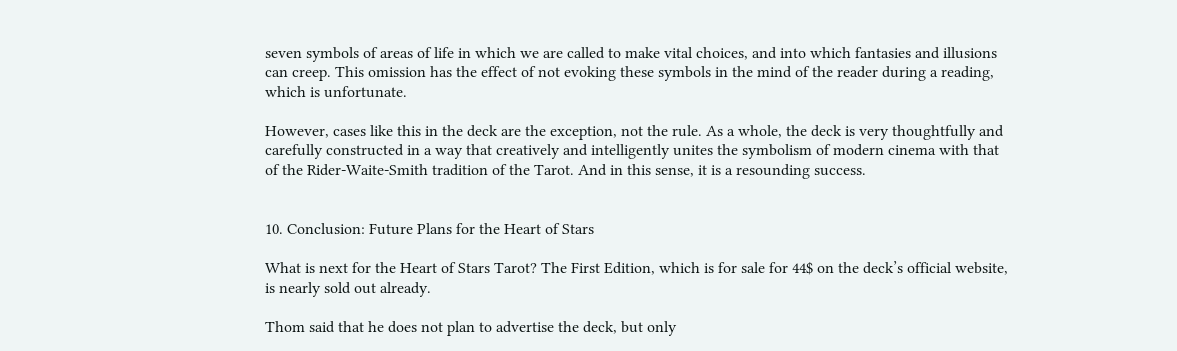seven symbols of areas of life in which we are called to make vital choices, and into which fantasies and illusions can creep. This omission has the effect of not evoking these symbols in the mind of the reader during a reading, which is unfortunate.

However, cases like this in the deck are the exception, not the rule. As a whole, the deck is very thoughtfully and carefully constructed in a way that creatively and intelligently unites the symbolism of modern cinema with that of the Rider-Waite-Smith tradition of the Tarot. And in this sense, it is a resounding success.


10. Conclusion: Future Plans for the Heart of Stars

What is next for the Heart of Stars Tarot? The First Edition, which is for sale for 44$ on the deck’s official website, is nearly sold out already.

Thom said that he does not plan to advertise the deck, but only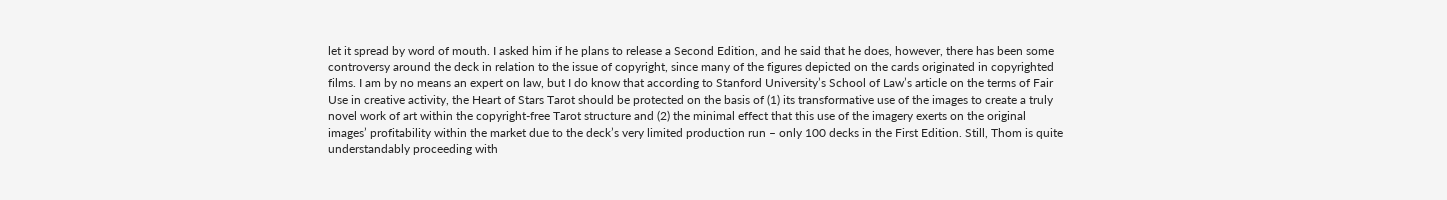let it spread by word of mouth. I asked him if he plans to release a Second Edition, and he said that he does, however, there has been some controversy around the deck in relation to the issue of copyright, since many of the figures depicted on the cards originated in copyrighted films. I am by no means an expert on law, but I do know that according to Stanford University’s School of Law’s article on the terms of Fair Use in creative activity, the Heart of Stars Tarot should be protected on the basis of (1) its transformative use of the images to create a truly novel work of art within the copyright-free Tarot structure and (2) the minimal effect that this use of the imagery exerts on the original images’ profitability within the market due to the deck’s very limited production run – only 100 decks in the First Edition. Still, Thom is quite understandably proceeding with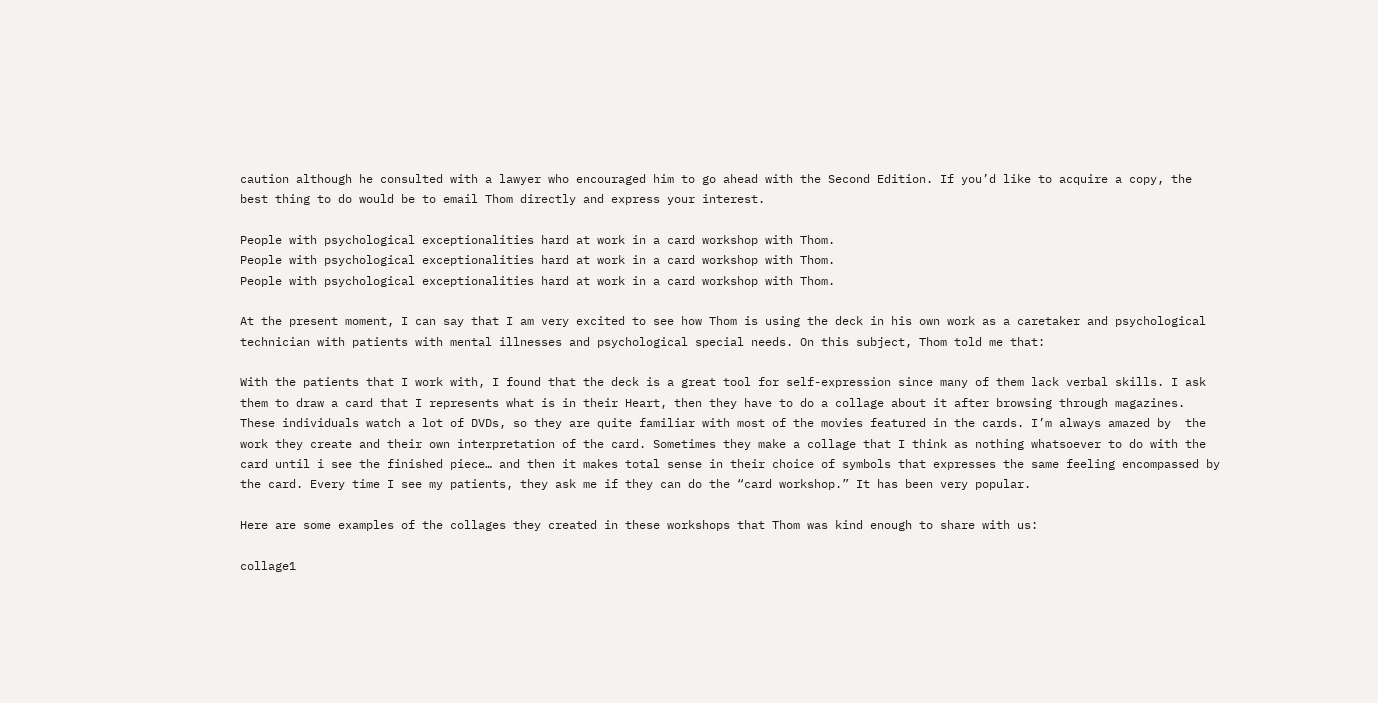caution although he consulted with a lawyer who encouraged him to go ahead with the Second Edition. If you’d like to acquire a copy, the best thing to do would be to email Thom directly and express your interest.

People with psychological exceptionalities hard at work in a card workshop with Thom.
People with psychological exceptionalities hard at work in a card workshop with Thom.
People with psychological exceptionalities hard at work in a card workshop with Thom.

At the present moment, I can say that I am very excited to see how Thom is using the deck in his own work as a caretaker and psychological technician with patients with mental illnesses and psychological special needs. On this subject, Thom told me that:

With the patients that I work with, I found that the deck is a great tool for self-expression since many of them lack verbal skills. I ask them to draw a card that I represents what is in their Heart, then they have to do a collage about it after browsing through magazines. These individuals watch a lot of DVDs, so they are quite familiar with most of the movies featured in the cards. I’m always amazed by  the work they create and their own interpretation of the card. Sometimes they make a collage that I think as nothing whatsoever to do with the card until i see the finished piece… and then it makes total sense in their choice of symbols that expresses the same feeling encompassed by the card. Every time I see my patients, they ask me if they can do the “card workshop.” It has been very popular.

Here are some examples of the collages they created in these workshops that Thom was kind enough to share with us:

collage1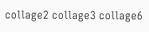collage2 collage3 collage6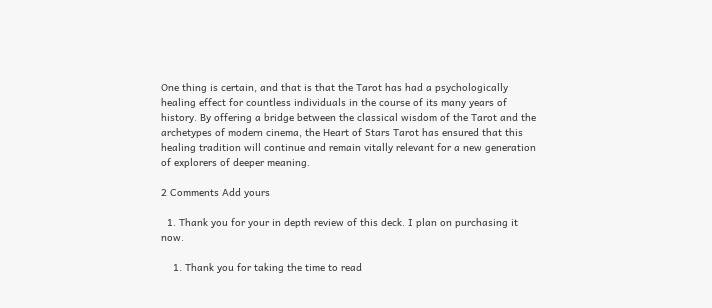One thing is certain, and that is that the Tarot has had a psychologically healing effect for countless individuals in the course of its many years of history. By offering a bridge between the classical wisdom of the Tarot and the archetypes of modern cinema, the Heart of Stars Tarot has ensured that this healing tradition will continue and remain vitally relevant for a new generation of explorers of deeper meaning.

2 Comments Add yours

  1. Thank you for your in depth review of this deck. I plan on purchasing it now.

    1. Thank you for taking the time to read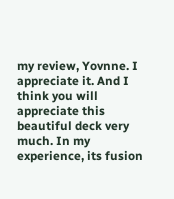my review, Yovnne. I appreciate it. And I think you will appreciate this beautiful deck very much. In my experience, its fusion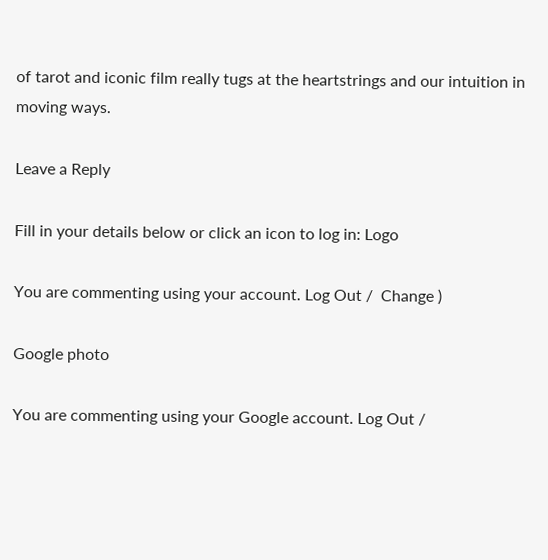of tarot and iconic film really tugs at the heartstrings and our intuition in moving ways.

Leave a Reply

Fill in your details below or click an icon to log in: Logo

You are commenting using your account. Log Out /  Change )

Google photo

You are commenting using your Google account. Log Out /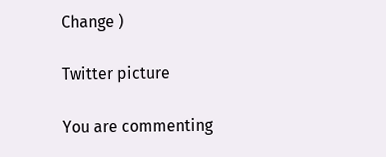Change )

Twitter picture

You are commenting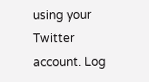using your Twitter account. Log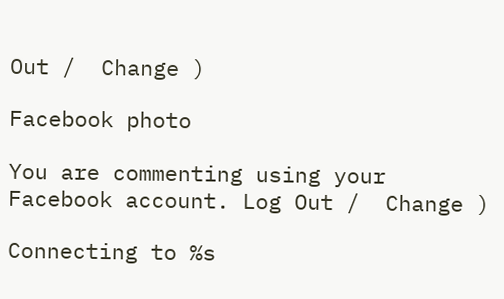Out /  Change )

Facebook photo

You are commenting using your Facebook account. Log Out /  Change )

Connecting to %s